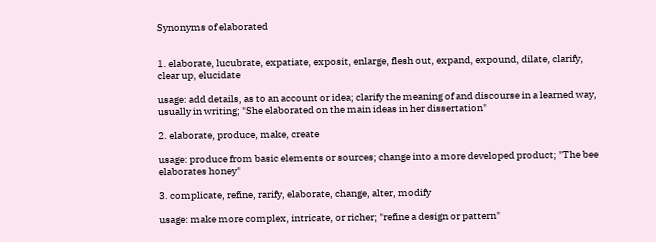Synonyms of elaborated


1. elaborate, lucubrate, expatiate, exposit, enlarge, flesh out, expand, expound, dilate, clarify, clear up, elucidate

usage: add details, as to an account or idea; clarify the meaning of and discourse in a learned way, usually in writing; "She elaborated on the main ideas in her dissertation"

2. elaborate, produce, make, create

usage: produce from basic elements or sources; change into a more developed product; "The bee elaborates honey"

3. complicate, refine, rarify, elaborate, change, alter, modify

usage: make more complex, intricate, or richer; "refine a design or pattern"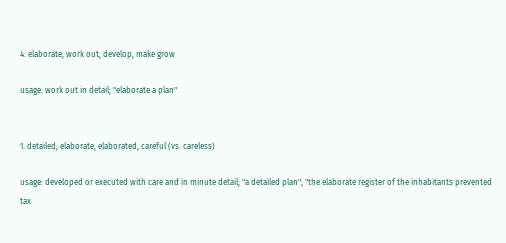4. elaborate, work out, develop, make grow

usage: work out in detail; "elaborate a plan"


1. detailed, elaborate, elaborated, careful (vs. careless)

usage: developed or executed with care and in minute detail; "a detailed plan"; "the elaborate register of the inhabitants prevented tax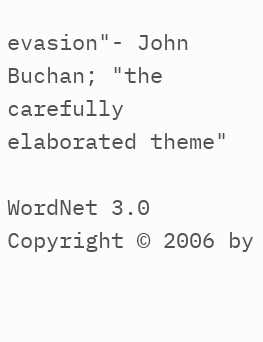evasion"- John Buchan; "the carefully elaborated theme"

WordNet 3.0 Copyright © 2006 by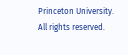Princeton University.
All rights reserved.